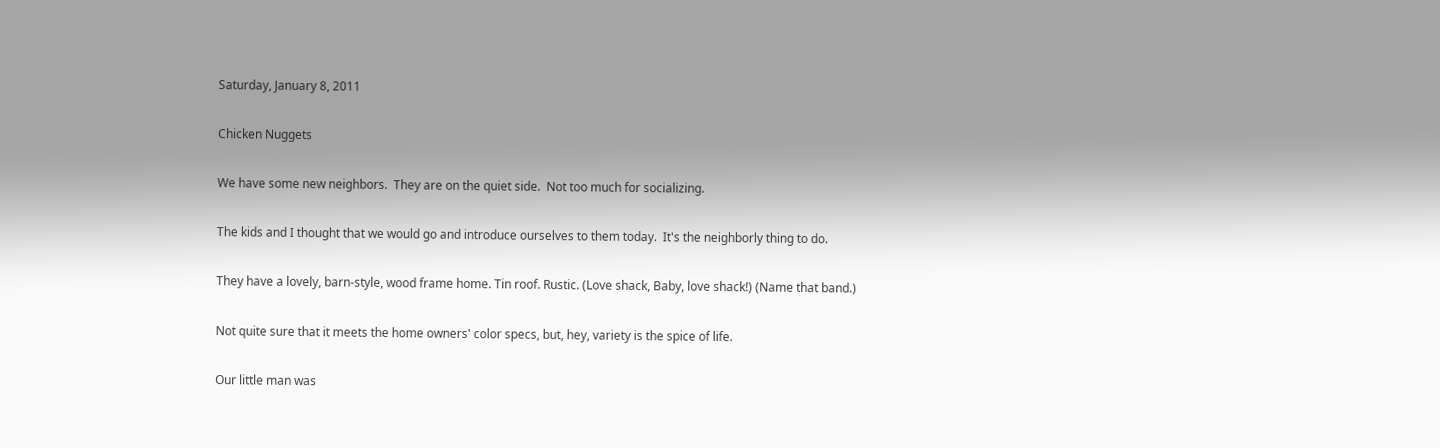Saturday, January 8, 2011

Chicken Nuggets

We have some new neighbors.  They are on the quiet side.  Not too much for socializing.

The kids and I thought that we would go and introduce ourselves to them today.  It's the neighborly thing to do.

They have a lovely, barn-style, wood frame home. Tin roof. Rustic. (Love shack, Baby, love shack!) (Name that band.)

Not quite sure that it meets the home owners' color specs, but, hey, variety is the spice of life.

Our little man was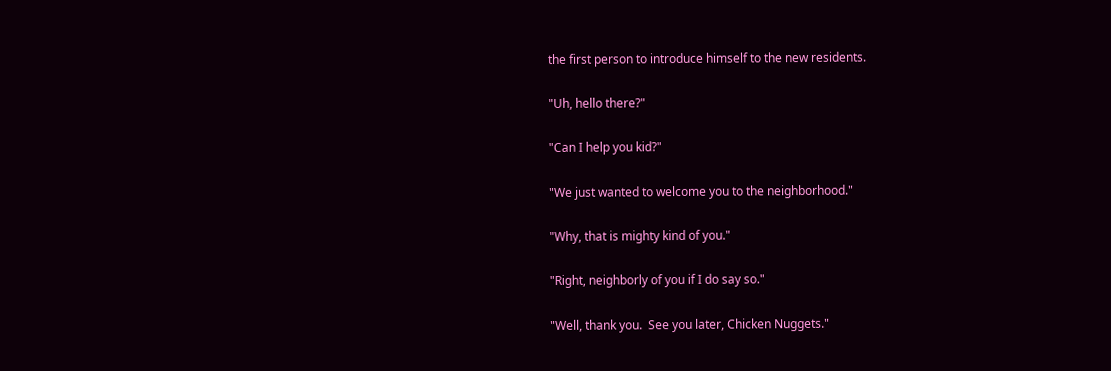the first person to introduce himself to the new residents.

"Uh, hello there?"

"Can I help you kid?"

"We just wanted to welcome you to the neighborhood."

"Why, that is mighty kind of you."

"Right, neighborly of you if I do say so."

"Well, thank you.  See you later, Chicken Nuggets."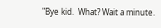"Bye kid.  What? Wait a minute.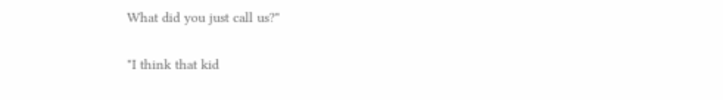What did you just call us?"

"I think that kid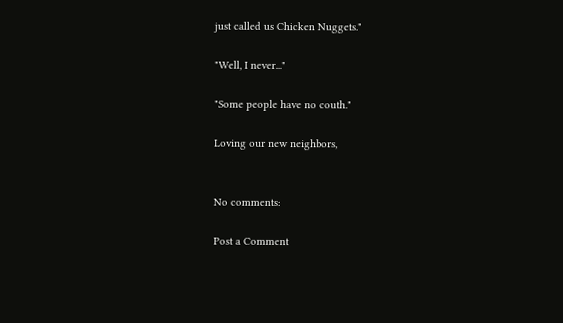just called us Chicken Nuggets."

"Well, I never..."

"Some people have no couth."

Loving our new neighbors,


No comments:

Post a Comment